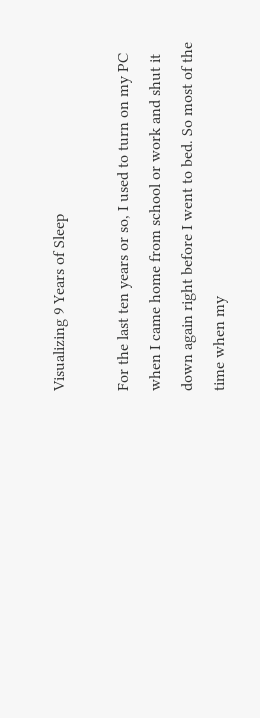Visualizing 9 Years of Sleep

For the last ten years or so, I used to turn on my PC when I came home from school or work and shut it down again right before I went to bed. So most of the time when my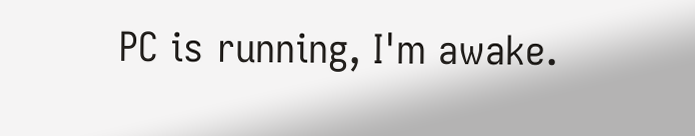PC is running, I'm awake.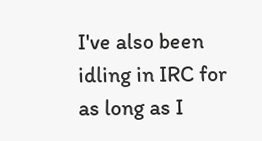I've also been idling in IRC for as long as I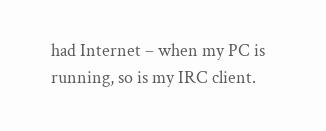had Internet – when my PC is running, so is my IRC client.